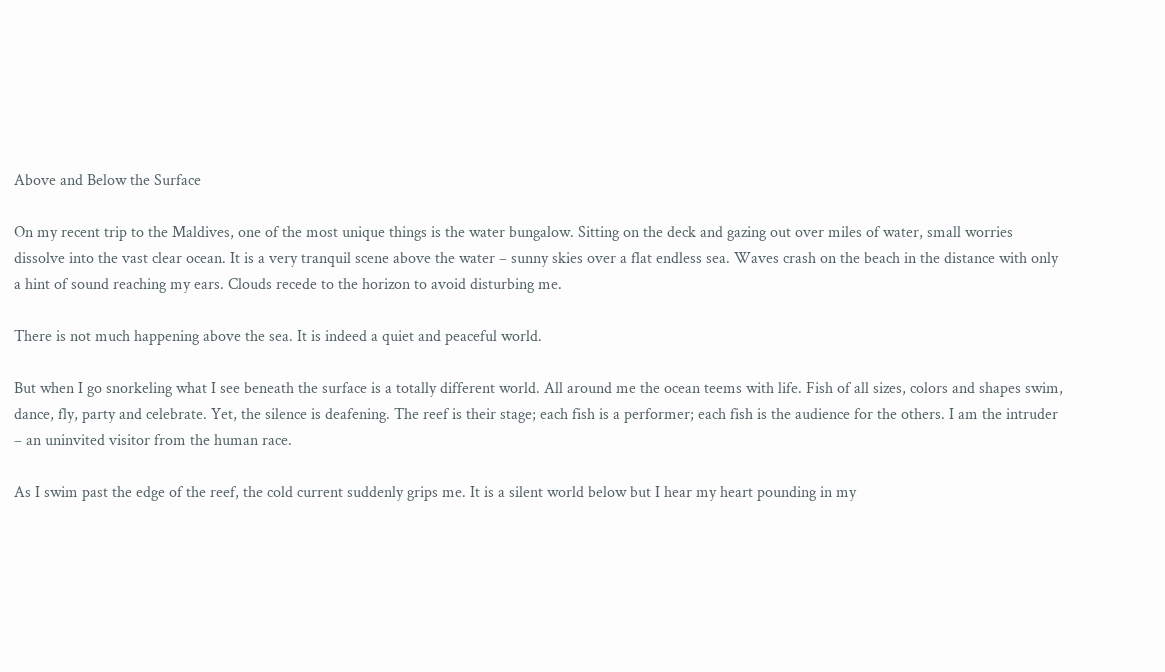Above and Below the Surface

On my recent trip to the Maldives, one of the most unique things is the water bungalow. Sitting on the deck and gazing out over miles of water, small worries dissolve into the vast clear ocean. It is a very tranquil scene above the water – sunny skies over a flat endless sea. Waves crash on the beach in the distance with only a hint of sound reaching my ears. Clouds recede to the horizon to avoid disturbing me.

There is not much happening above the sea. It is indeed a quiet and peaceful world.

But when I go snorkeling what I see beneath the surface is a totally different world. All around me the ocean teems with life. Fish of all sizes, colors and shapes swim, dance, fly, party and celebrate. Yet, the silence is deafening. The reef is their stage; each fish is a performer; each fish is the audience for the others. I am the intruder – an uninvited visitor from the human race.

As I swim past the edge of the reef, the cold current suddenly grips me. It is a silent world below but I hear my heart pounding in my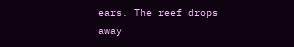ears. The reef drops away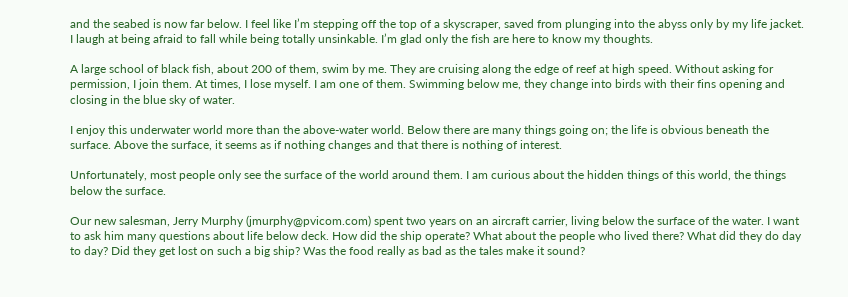and the seabed is now far below. I feel like I’m stepping off the top of a skyscraper, saved from plunging into the abyss only by my life jacket. I laugh at being afraid to fall while being totally unsinkable. I’m glad only the fish are here to know my thoughts.

A large school of black fish, about 200 of them, swim by me. They are cruising along the edge of reef at high speed. Without asking for permission, I join them. At times, I lose myself. I am one of them. Swimming below me, they change into birds with their fins opening and closing in the blue sky of water.

I enjoy this underwater world more than the above-water world. Below there are many things going on; the life is obvious beneath the surface. Above the surface, it seems as if nothing changes and that there is nothing of interest.

Unfortunately, most people only see the surface of the world around them. I am curious about the hidden things of this world, the things below the surface.

Our new salesman, Jerry Murphy (jmurphy@pvicom.com) spent two years on an aircraft carrier, living below the surface of the water. I want to ask him many questions about life below deck. How did the ship operate? What about the people who lived there? What did they do day to day? Did they get lost on such a big ship? Was the food really as bad as the tales make it sound?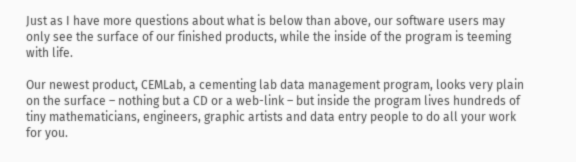Just as I have more questions about what is below than above, our software users may only see the surface of our finished products, while the inside of the program is teeming with life.

Our newest product, CEMLab, a cementing lab data management program, looks very plain on the surface – nothing but a CD or a web-link – but inside the program lives hundreds of tiny mathematicians, engineers, graphic artists and data entry people to do all your work for you.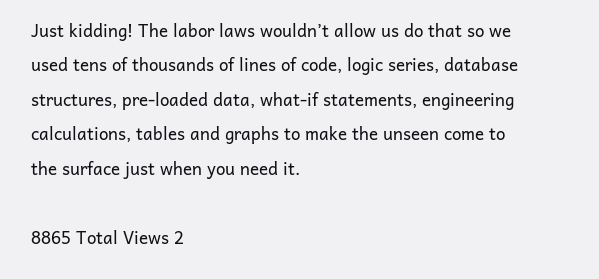Just kidding! The labor laws wouldn’t allow us do that so we used tens of thousands of lines of code, logic series, database structures, pre-loaded data, what-if statements, engineering calculations, tables and graphs to make the unseen come to the surface just when you need it.

8865 Total Views 2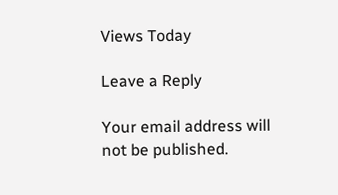Views Today

Leave a Reply

Your email address will not be published.